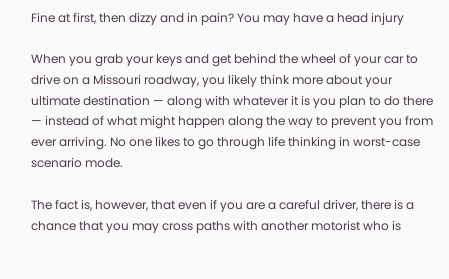Fine at first, then dizzy and in pain? You may have a head injury

When you grab your keys and get behind the wheel of your car to drive on a Missouri roadway, you likely think more about your ultimate destination — along with whatever it is you plan to do there — instead of what might happen along the way to prevent you from ever arriving. No one likes to go through life thinking in worst-case scenario mode.

The fact is, however, that even if you are a careful driver, there is a chance that you may cross paths with another motorist who is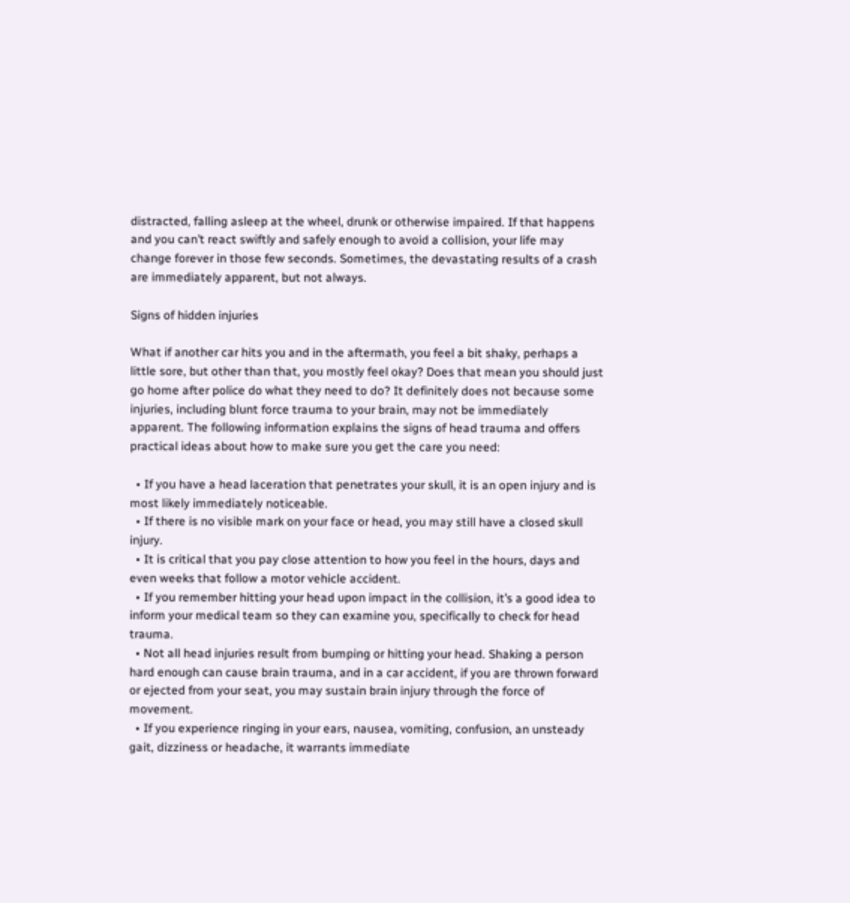distracted, falling asleep at the wheel, drunk or otherwise impaired. If that happens and you can’t react swiftly and safely enough to avoid a collision, your life may change forever in those few seconds. Sometimes, the devastating results of a crash are immediately apparent, but not always.

Signs of hidden injuries

What if another car hits you and in the aftermath, you feel a bit shaky, perhaps a little sore, but other than that, you mostly feel okay? Does that mean you should just go home after police do what they need to do? It definitely does not because some injuries, including blunt force trauma to your brain, may not be immediately apparent. The following information explains the signs of head trauma and offers practical ideas about how to make sure you get the care you need:

  • If you have a head laceration that penetrates your skull, it is an open injury and is most likely immediately noticeable.
  • If there is no visible mark on your face or head, you may still have a closed skull injury.
  • It is critical that you pay close attention to how you feel in the hours, days and even weeks that follow a motor vehicle accident.
  • If you remember hitting your head upon impact in the collision, it’s a good idea to inform your medical team so they can examine you, specifically to check for head trauma.
  • Not all head injuries result from bumping or hitting your head. Shaking a person hard enough can cause brain trauma, and in a car accident, if you are thrown forward or ejected from your seat, you may sustain brain injury through the force of movement.
  • If you experience ringing in your ears, nausea, vomiting, confusion, an unsteady gait, dizziness or headache, it warrants immediate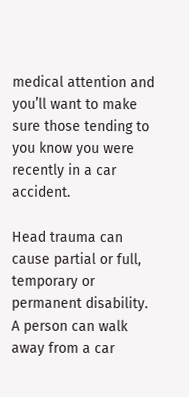medical attention and you’ll want to make sure those tending to you know you were recently in a car accident.

Head trauma can cause partial or full, temporary or permanent disability. A person can walk away from a car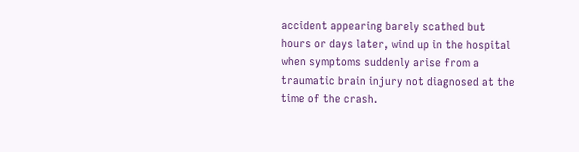accident appearing barely scathed but hours or days later, wind up in the hospital when symptoms suddenly arise from a traumatic brain injury not diagnosed at the time of the crash.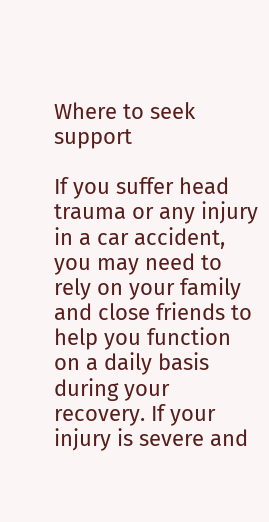Where to seek support

If you suffer head trauma or any injury in a car accident, you may need to rely on your family and close friends to help you function on a daily basis during your recovery. If your injury is severe and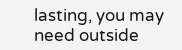lasting, you may need outside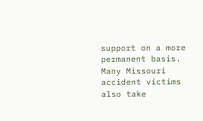support on a more permanent basis. Many Missouri accident victims also take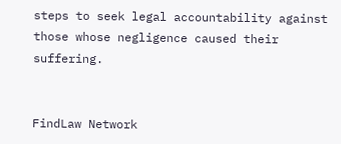steps to seek legal accountability against those whose negligence caused their suffering.


FindLaw Network